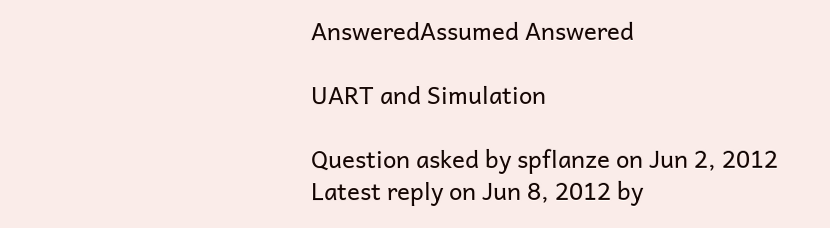AnsweredAssumed Answered

UART and Simulation

Question asked by spflanze on Jun 2, 2012
Latest reply on Jun 8, 2012 by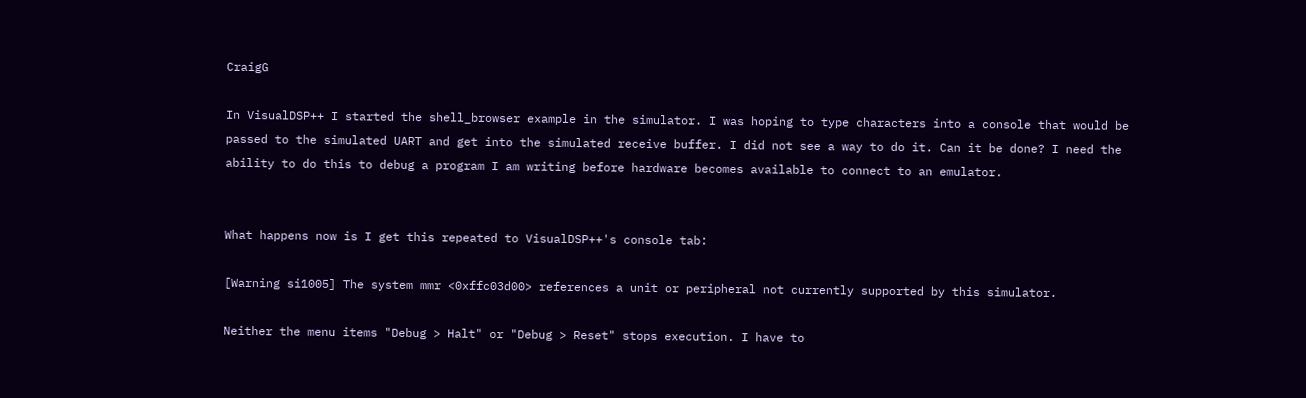CraigG

In VisualDSP++ I started the shell_browser example in the simulator. I was hoping to type characters into a console that would be passed to the simulated UART and get into the simulated receive buffer. I did not see a way to do it. Can it be done? I need the ability to do this to debug a program I am writing before hardware becomes available to connect to an emulator.


What happens now is I get this repeated to VisualDSP++'s console tab:

[Warning si1005] The system mmr <0xffc03d00> references a unit or peripheral not currently supported by this simulator.

Neither the menu items "Debug > Halt" or "Debug > Reset" stops execution. I have to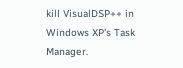kill VisualDSP++ in Windows XP's Task Manager.